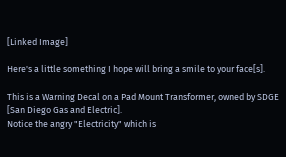[Linked Image]

Here's a little something I hope will bring a smile to your face[s].

This is a Warning Decal on a Pad Mount Transformer, owned by SDGE [San Diego Gas and Electric].
Notice the angry "Electricity" which is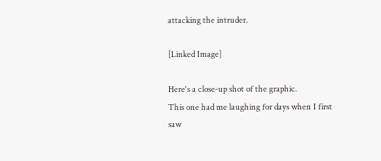attacking the intruder.

[Linked Image]

Here's a close-up shot of the graphic.
This one had me laughing for days when I first saw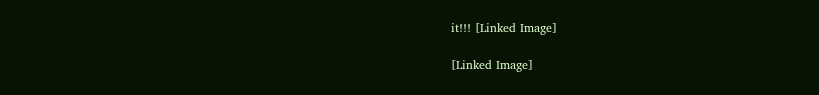it!!! [Linked Image]

[Linked Image]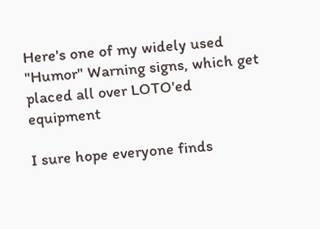Here's one of my widely used "Humor" Warning signs, which get placed all over LOTO'ed equipment

I sure hope everyone finds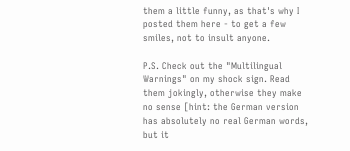them a little funny, as that's why I posted them here - to get a few smiles, not to insult anyone.

P.S. Check out the "Multilingual Warnings" on my shock sign. Read them jokingly, otherwise they make no sense [hint: the German version has absolutely no real German words, but it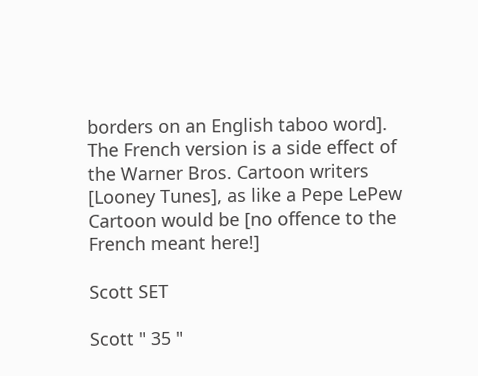borders on an English taboo word]. The French version is a side effect of the Warner Bros. Cartoon writers [Looney Tunes], as like a Pepe LePew Cartoon would be [no offence to the French meant here!]

Scott SET

Scott " 35 "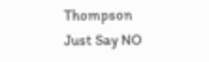Thompson
Just Say NO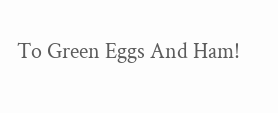To Green Eggs And Ham!